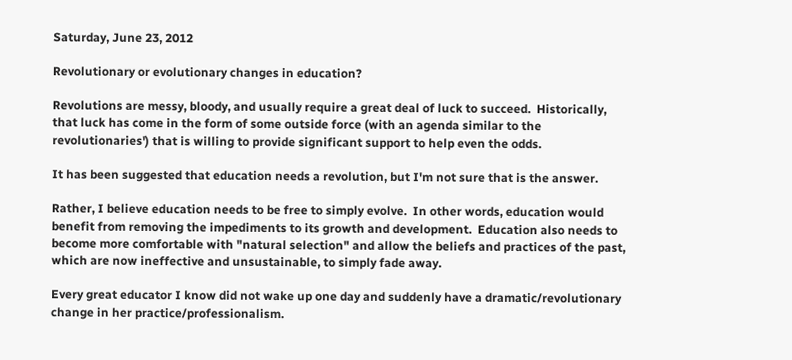Saturday, June 23, 2012

Revolutionary or evolutionary changes in education?

Revolutions are messy, bloody, and usually require a great deal of luck to succeed.  Historically, that luck has come in the form of some outside force (with an agenda similar to the revolutionaries') that is willing to provide significant support to help even the odds.

It has been suggested that education needs a revolution, but I'm not sure that is the answer.

Rather, I believe education needs to be free to simply evolve.  In other words, education would benefit from removing the impediments to its growth and development.  Education also needs to become more comfortable with "natural selection" and allow the beliefs and practices of the past, which are now ineffective and unsustainable, to simply fade away.

Every great educator I know did not wake up one day and suddenly have a dramatic/revolutionary change in her practice/professionalism.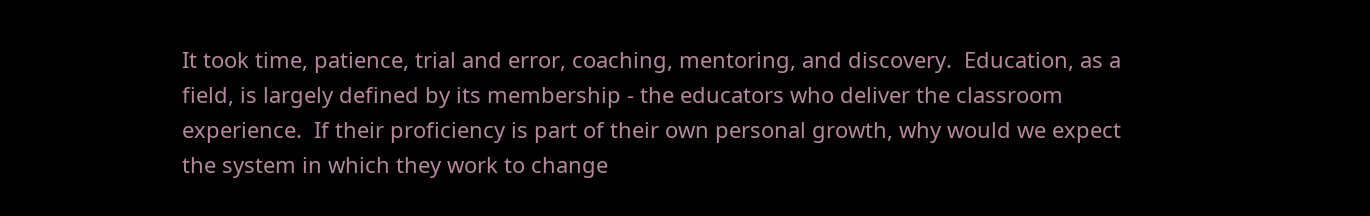It took time, patience, trial and error, coaching, mentoring, and discovery.  Education, as a field, is largely defined by its membership - the educators who deliver the classroom experience.  If their proficiency is part of their own personal growth, why would we expect the system in which they work to change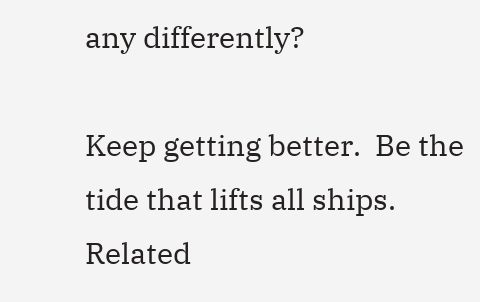any differently?

Keep getting better.  Be the tide that lifts all ships.
Related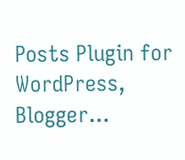Posts Plugin for WordPress, Blogger...